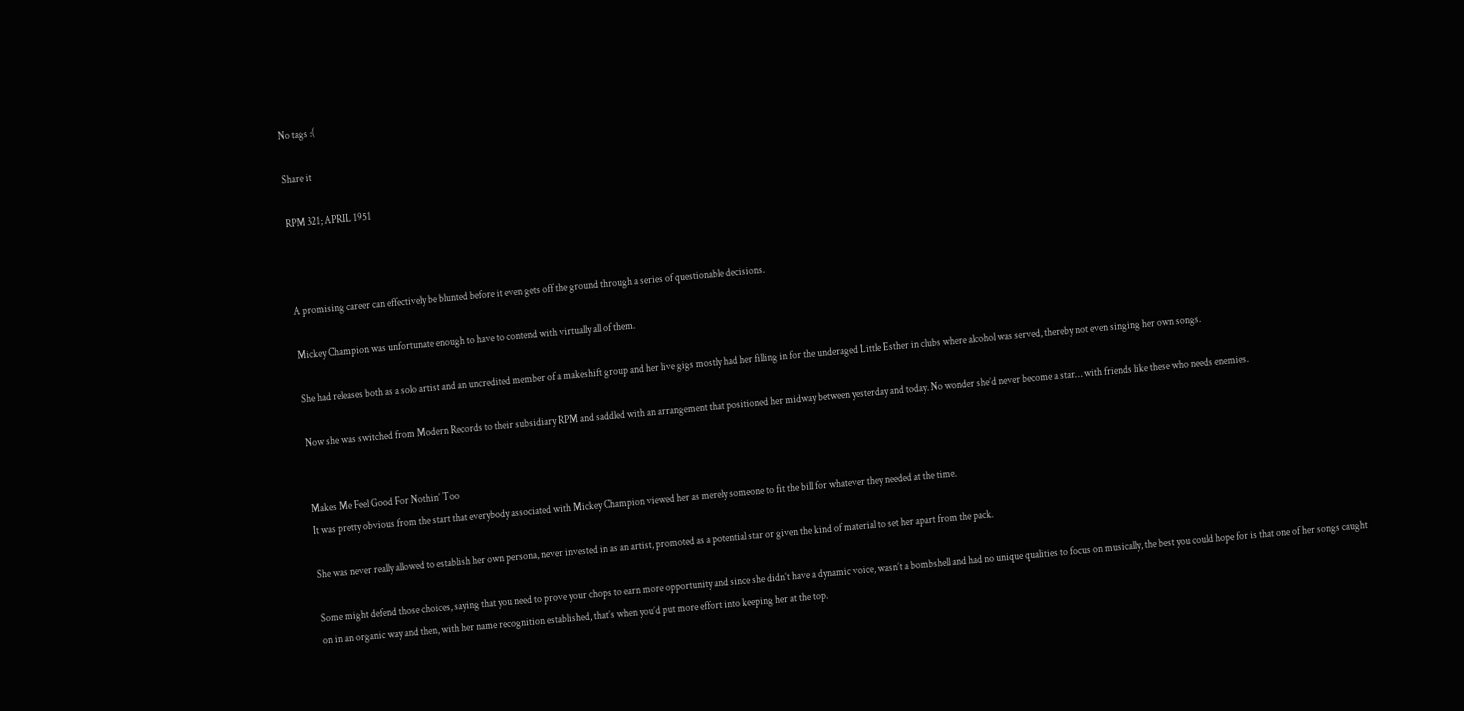No tags :(

Share it

RPM 321; APRIL 1951



A promising career can effectively be blunted before it even gets off the ground through a series of questionable decisions.

Mickey Champion was unfortunate enough to have to contend with virtually all of them.

She had releases both as a solo artist and an uncredited member of a makeshift group and her live gigs mostly had her filling in for the underaged Little Esther in clubs where alcohol was served, thereby not even singing her own songs.

Now she was switched from Modern Records to their subsidiary RPM and saddled with an arrangement that positioned her midway between yesterday and today. No wonder she’d never become a star… with friends like these who needs enemies.


Makes Me Feel Good For Nothin’ Too
It was pretty obvious from the start that everybody associated with Mickey Champion viewed her as merely someone to fit the bill for whatever they needed at the time.

She was never really allowed to establish her own persona, never invested in as an artist, promoted as a potential star or given the kind of material to set her apart from the pack.

Some might defend those choices, saying that you need to prove your chops to earn more opportunity and since she didn’t have a dynamic voice, wasn’t a bombshell and had no unique qualities to focus on musically, the best you could hope for is that one of her songs caught on in an organic way and then, with her name recognition established, that’s when you’d put more effort into keeping her at the top.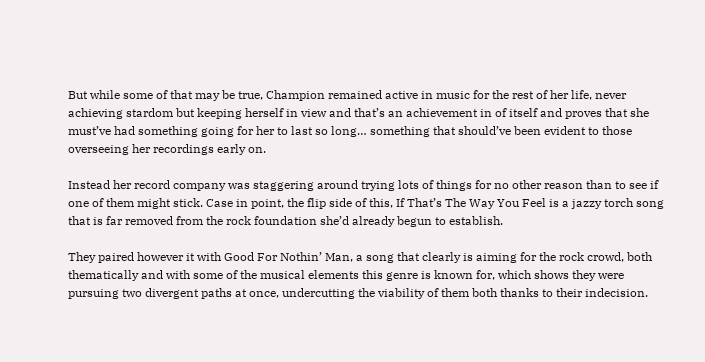But while some of that may be true, Champion remained active in music for the rest of her life, never achieving stardom but keeping herself in view and that’s an achievement in of itself and proves that she must’ve had something going for her to last so long… something that should’ve been evident to those overseeing her recordings early on.

Instead her record company was staggering around trying lots of things for no other reason than to see if one of them might stick. Case in point, the flip side of this, If That’s The Way You Feel is a jazzy torch song that is far removed from the rock foundation she’d already begun to establish.

They paired however it with Good For Nothin’ Man, a song that clearly is aiming for the rock crowd, both thematically and with some of the musical elements this genre is known for, which shows they were pursuing two divergent paths at once, undercutting the viability of them both thanks to their indecision.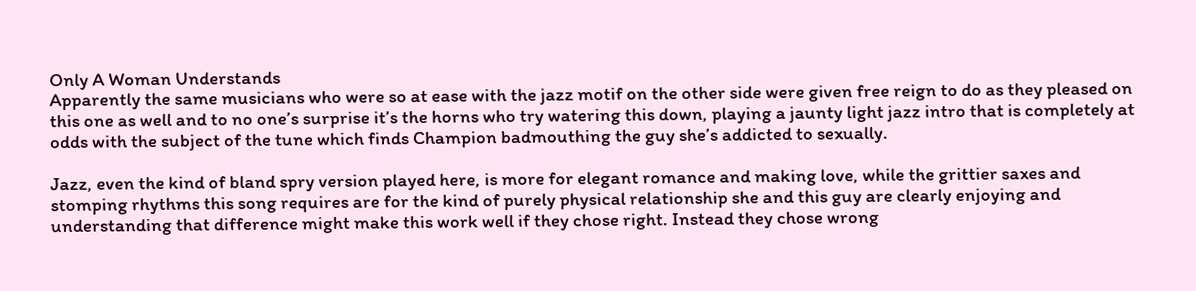Only A Woman Understands
Apparently the same musicians who were so at ease with the jazz motif on the other side were given free reign to do as they pleased on this one as well and to no one’s surprise it’s the horns who try watering this down, playing a jaunty light jazz intro that is completely at odds with the subject of the tune which finds Champion badmouthing the guy she’s addicted to sexually.

Jazz, even the kind of bland spry version played here, is more for elegant romance and making love, while the grittier saxes and stomping rhythms this song requires are for the kind of purely physical relationship she and this guy are clearly enjoying and understanding that difference might make this work well if they chose right. Instead they chose wrong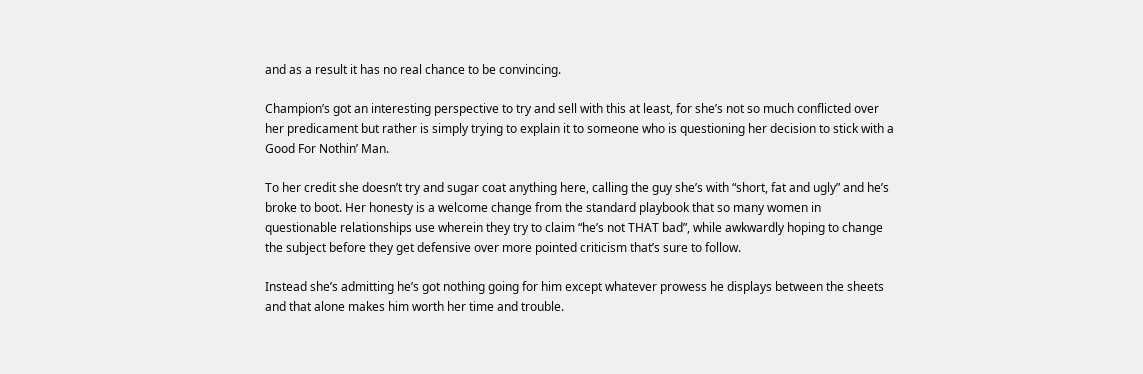and as a result it has no real chance to be convincing.

Champion’s got an interesting perspective to try and sell with this at least, for she’s not so much conflicted over her predicament but rather is simply trying to explain it to someone who is questioning her decision to stick with a Good For Nothin’ Man.

To her credit she doesn’t try and sugar coat anything here, calling the guy she’s with “short, fat and ugly” and he’s broke to boot. Her honesty is a welcome change from the standard playbook that so many women in questionable relationships use wherein they try to claim “he’s not THAT bad”, while awkwardly hoping to change the subject before they get defensive over more pointed criticism that’s sure to follow.

Instead she’s admitting he’s got nothing going for him except whatever prowess he displays between the sheets and that alone makes him worth her time and trouble.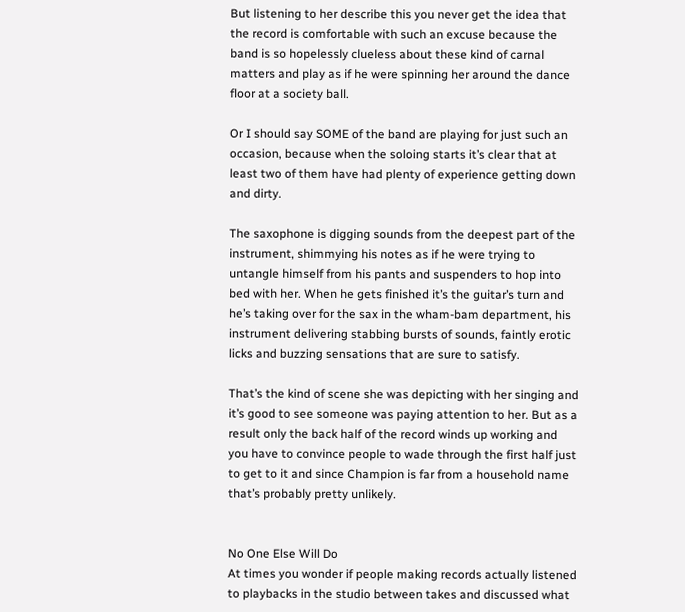But listening to her describe this you never get the idea that the record is comfortable with such an excuse because the band is so hopelessly clueless about these kind of carnal matters and play as if he were spinning her around the dance floor at a society ball.

Or I should say SOME of the band are playing for just such an occasion, because when the soloing starts it’s clear that at least two of them have had plenty of experience getting down and dirty.

The saxophone is digging sounds from the deepest part of the instrument, shimmying his notes as if he were trying to untangle himself from his pants and suspenders to hop into bed with her. When he gets finished it’s the guitar’s turn and he’s taking over for the sax in the wham-bam department, his instrument delivering stabbing bursts of sounds, faintly erotic licks and buzzing sensations that are sure to satisfy.

That’s the kind of scene she was depicting with her singing and it’s good to see someone was paying attention to her. But as a result only the back half of the record winds up working and you have to convince people to wade through the first half just to get to it and since Champion is far from a household name that’s probably pretty unlikely.


No One Else Will Do
At times you wonder if people making records actually listened to playbacks in the studio between takes and discussed what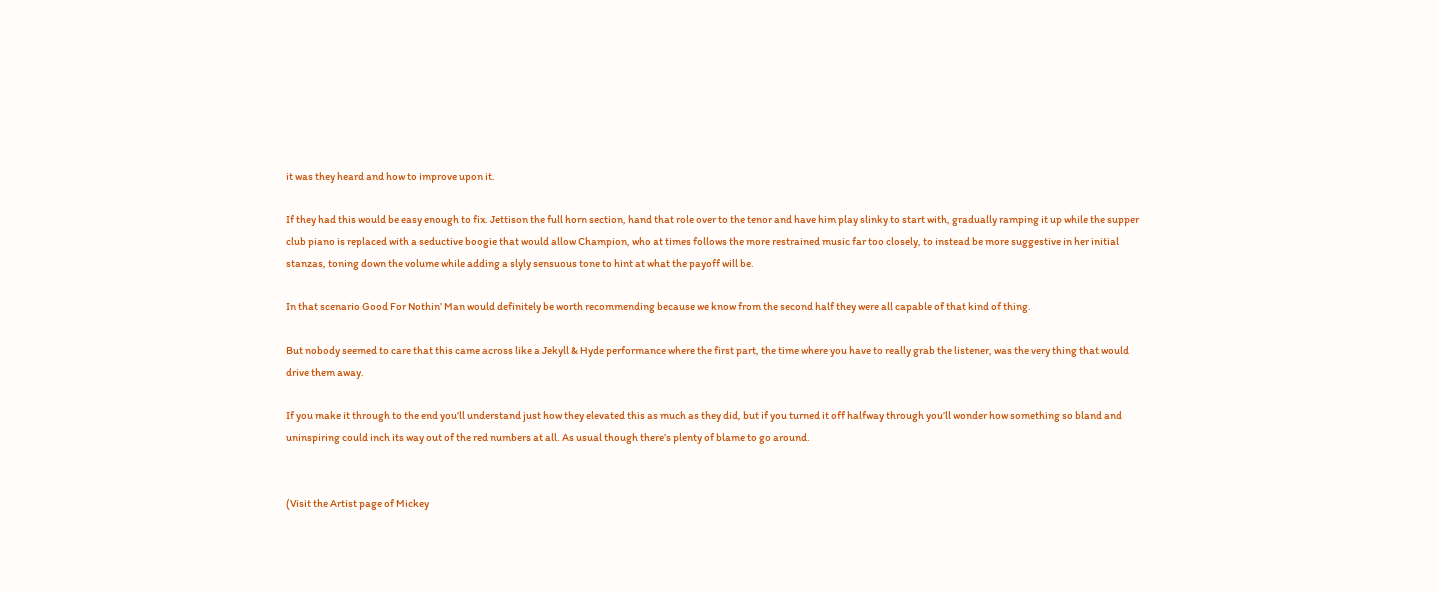it was they heard and how to improve upon it.

If they had this would be easy enough to fix. Jettison the full horn section, hand that role over to the tenor and have him play slinky to start with, gradually ramping it up while the supper club piano is replaced with a seductive boogie that would allow Champion, who at times follows the more restrained music far too closely, to instead be more suggestive in her initial stanzas, toning down the volume while adding a slyly sensuous tone to hint at what the payoff will be.

In that scenario Good For Nothin’ Man would definitely be worth recommending because we know from the second half they were all capable of that kind of thing.

But nobody seemed to care that this came across like a Jekyll & Hyde performance where the first part, the time where you have to really grab the listener, was the very thing that would drive them away.

If you make it through to the end you’ll understand just how they elevated this as much as they did, but if you turned it off halfway through you’ll wonder how something so bland and uninspiring could inch its way out of the red numbers at all. As usual though there’s plenty of blame to go around.


(Visit the Artist page of Mickey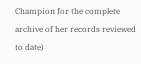Champion for the complete archive of her records reviewed to date)